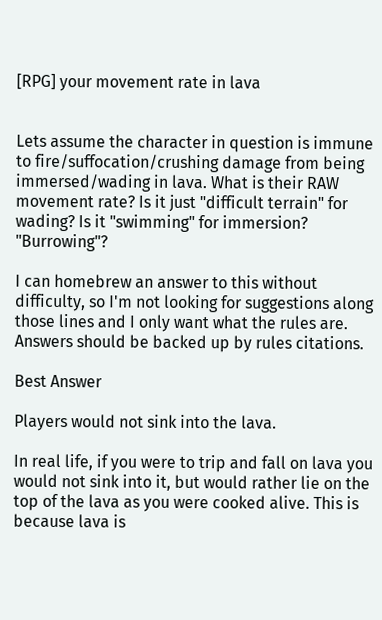[RPG] your movement rate in lava


Lets assume the character in question is immune to fire/suffocation/crushing damage from being immersed/wading in lava. What is their RAW movement rate? Is it just "difficult terrain" for wading? Is it "swimming" for immersion? "Burrowing"?

I can homebrew an answer to this without difficulty, so I'm not looking for suggestions along those lines and I only want what the rules are. Answers should be backed up by rules citations.

Best Answer

Players would not sink into the lava.

In real life, if you were to trip and fall on lava you would not sink into it, but would rather lie on the top of the lava as you were cooked alive. This is because lava is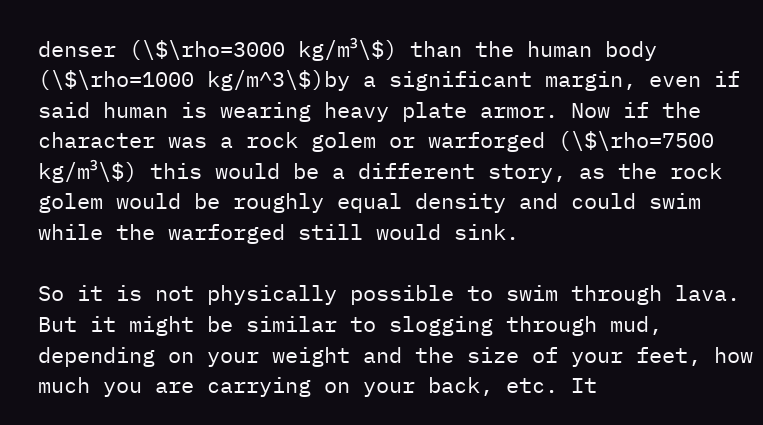denser (\$\rho=3000 kg/m³\$) than the human body (\$\rho=1000 kg/m^3\$)by a significant margin, even if said human is wearing heavy plate armor. Now if the character was a rock golem or warforged (\$\rho=7500 kg/m³\$) this would be a different story, as the rock golem would be roughly equal density and could swim while the warforged still would sink.

So it is not physically possible to swim through lava. But it might be similar to slogging through mud, depending on your weight and the size of your feet, how much you are carrying on your back, etc. It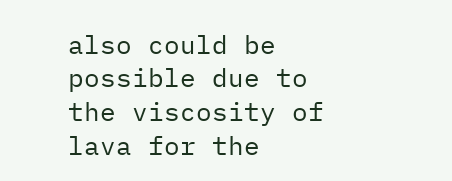also could be possible due to the viscosity of lava for the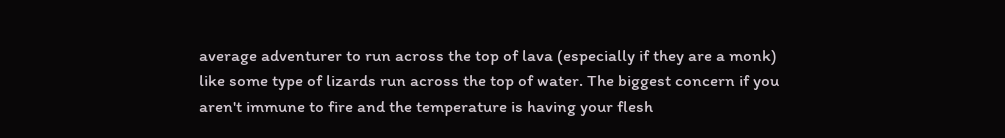average adventurer to run across the top of lava (especially if they are a monk) like some type of lizards run across the top of water. The biggest concern if you aren't immune to fire and the temperature is having your flesh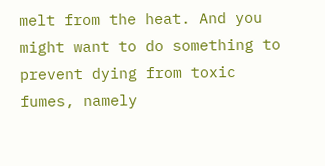melt from the heat. And you might want to do something to prevent dying from toxic fumes, namely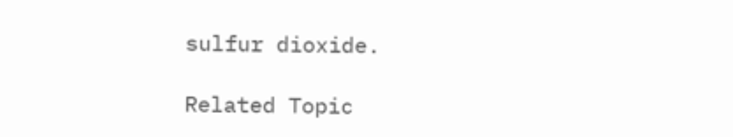sulfur dioxide.

Related Topic